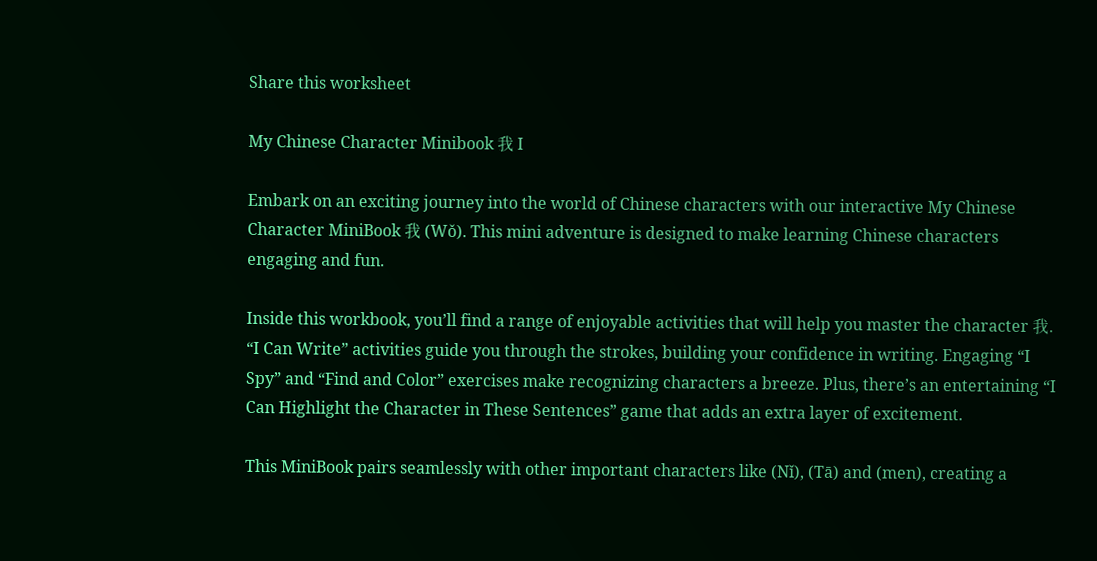Share this worksheet

My Chinese Character Minibook 我 I

Embark on an exciting journey into the world of Chinese characters with our interactive My Chinese Character MiniBook 我 (Wǒ). This mini adventure is designed to make learning Chinese characters engaging and fun.

Inside this workbook, you’ll find a range of enjoyable activities that will help you master the character 我. “I Can Write” activities guide you through the strokes, building your confidence in writing. Engaging “I Spy” and “Find and Color” exercises make recognizing characters a breeze. Plus, there’s an entertaining “I Can Highlight the Character in These Sentences” game that adds an extra layer of excitement.

This MiniBook pairs seamlessly with other important characters like (Nǐ), (Tā) and (men), creating a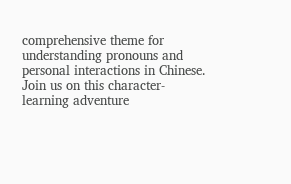comprehensive theme for understanding pronouns and personal interactions in Chinese. Join us on this character-learning adventure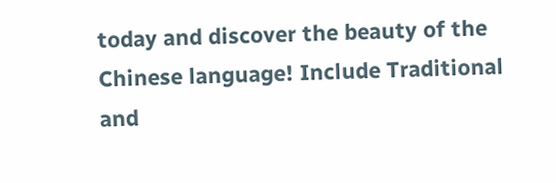today and discover the beauty of the Chinese language! Include Traditional and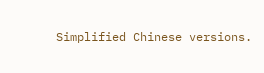Simplified Chinese versions.